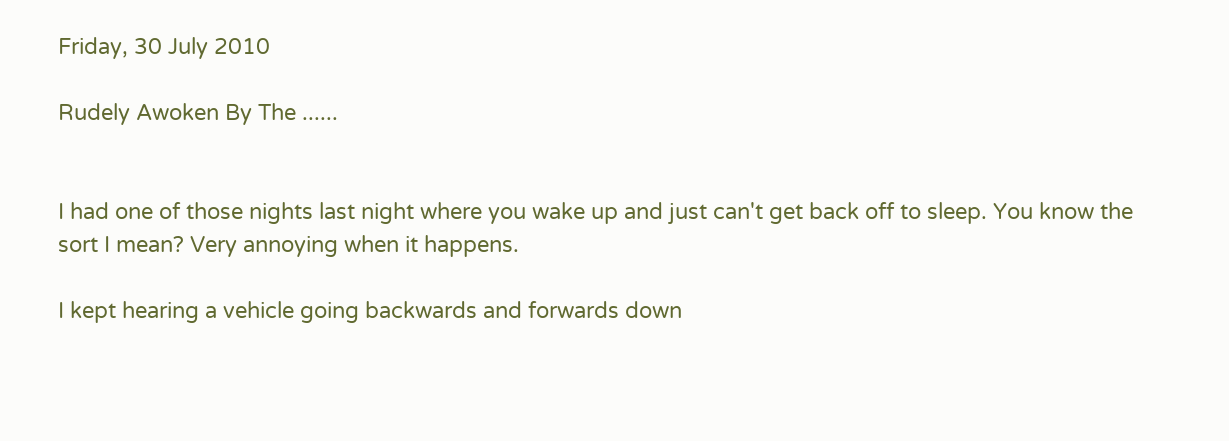Friday, 30 July 2010

Rudely Awoken By The ......


I had one of those nights last night where you wake up and just can't get back off to sleep. You know the sort I mean? Very annoying when it happens.

I kept hearing a vehicle going backwards and forwards down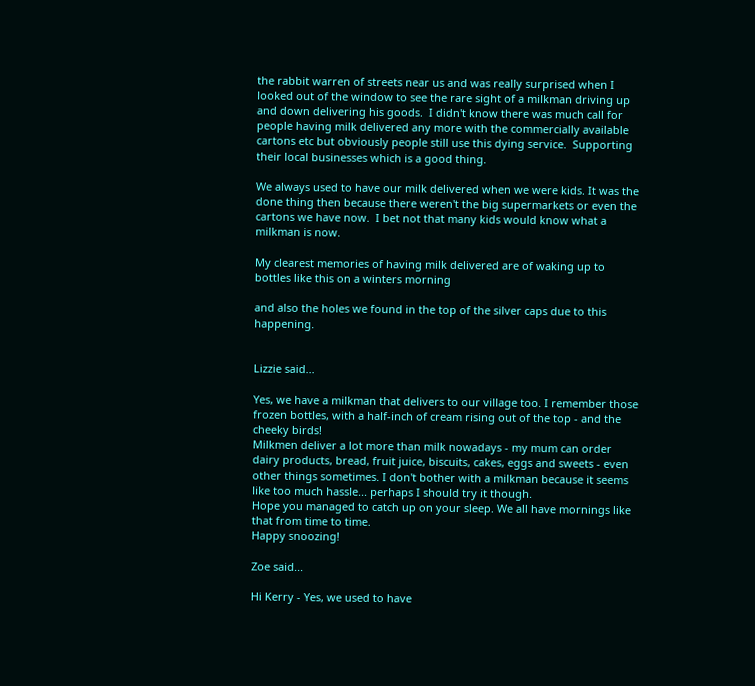the rabbit warren of streets near us and was really surprised when I looked out of the window to see the rare sight of a milkman driving up and down delivering his goods.  I didn't know there was much call for people having milk delivered any more with the commercially available cartons etc but obviously people still use this dying service.  Supporting their local businesses which is a good thing.

We always used to have our milk delivered when we were kids. It was the done thing then because there weren't the big supermarkets or even the cartons we have now.  I bet not that many kids would know what a milkman is now.

My clearest memories of having milk delivered are of waking up to bottles like this on a winters morning

and also the holes we found in the top of the silver caps due to this happening.


Lizzie said...

Yes, we have a milkman that delivers to our village too. I remember those frozen bottles, with a half-inch of cream rising out of the top - and the cheeky birds!
Milkmen deliver a lot more than milk nowadays - my mum can order dairy products, bread, fruit juice, biscuits, cakes, eggs and sweets - even other things sometimes. I don't bother with a milkman because it seems like too much hassle... perhaps I should try it though.
Hope you managed to catch up on your sleep. We all have mornings like that from time to time.
Happy snoozing!

Zoe said...

Hi Kerry - Yes, we used to have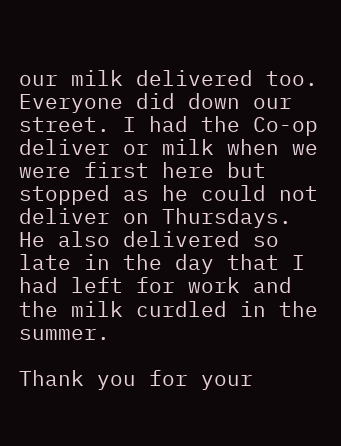our milk delivered too. Everyone did down our street. I had the Co-op deliver or milk when we were first here but stopped as he could not deliver on Thursdays. He also delivered so late in the day that I had left for work and the milk curdled in the summer.

Thank you for your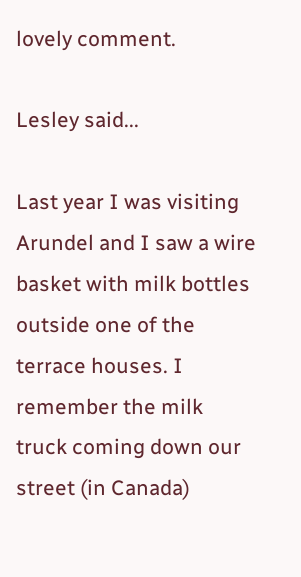lovely comment.

Lesley said...

Last year I was visiting Arundel and I saw a wire basket with milk bottles outside one of the terrace houses. I remember the milk truck coming down our street (in Canada)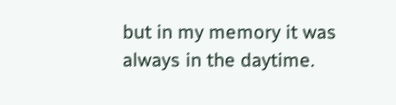but in my memory it was always in the daytime.